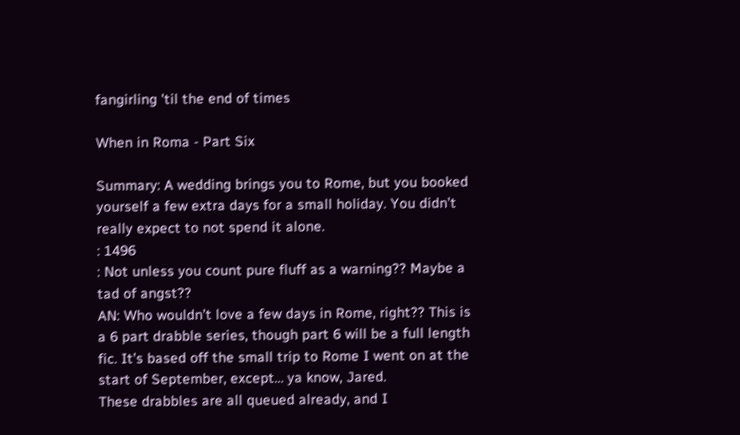fangirling 'til the end of times

When in Roma - Part Six

Summary: A wedding brings you to Rome, but you booked yourself a few extra days for a small holiday. You didn’t really expect to not spend it alone.
: 1496
: Not unless you count pure fluff as a warning?? Maybe a tad of angst??
AN: Who wouldn’t love a few days in Rome, right?? This is a 6 part drabble series, though part 6 will be a full length fic. It’s based off the small trip to Rome I went on at the start of September, except… ya know, Jared.
These drabbles are all queued already, and I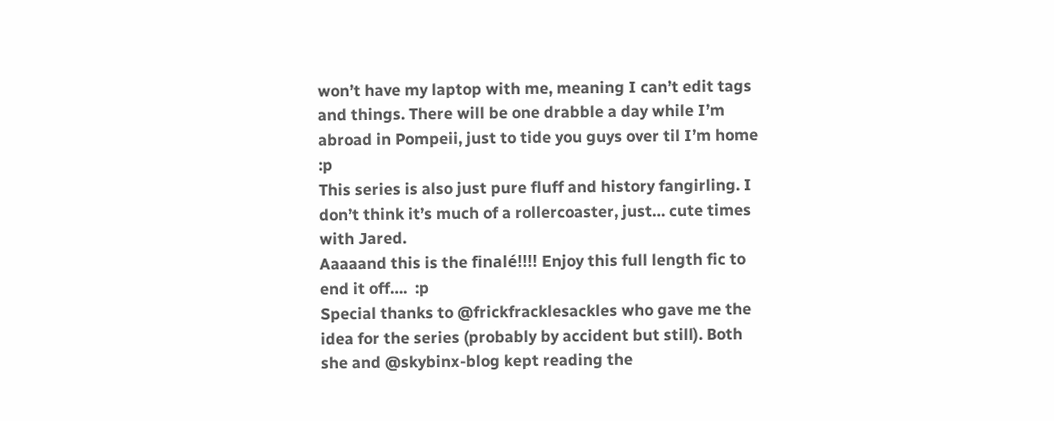won’t have my laptop with me, meaning I can’t edit tags and things. There will be one drabble a day while I’m abroad in Pompeii, just to tide you guys over til I’m home :p
This series is also just pure fluff and history fangirling. I don’t think it’s much of a rollercoaster, just… cute times with Jared.
Aaaaand this is the finalé!!!! Enjoy this full length fic to end it off….  :p
Special thanks to @frickfracklesackles who gave me the idea for the series (probably by accident but still). Both she and @skybinx-blog kept reading the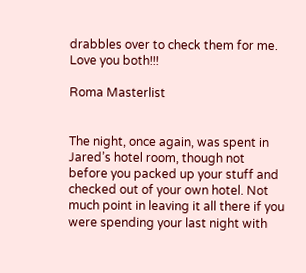drabbles over to check them for me. Love you both!!!

Roma Masterlist


The night, once again, was spent in Jared’s hotel room, though not before you packed up your stuff and checked out of your own hotel. Not much point in leaving it all there if you were spending your last night with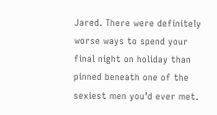Jared. There were definitely worse ways to spend your final night on holiday than pinned beneath one of the sexiest men you’d ever met.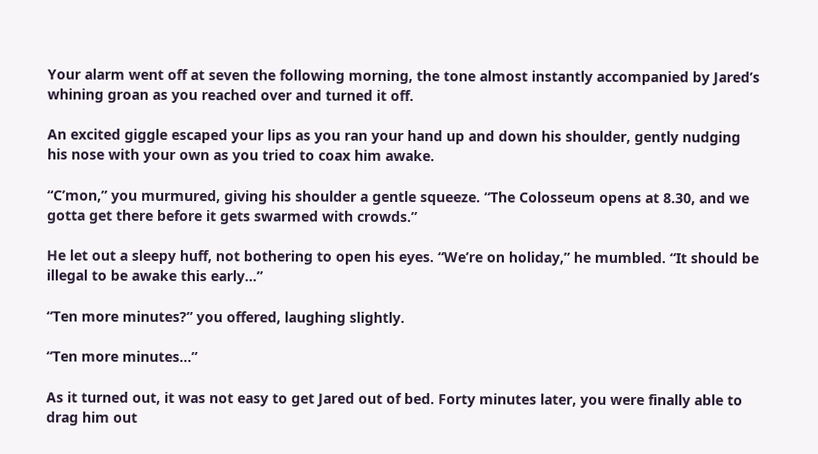Your alarm went off at seven the following morning, the tone almost instantly accompanied by Jared’s whining groan as you reached over and turned it off.

An excited giggle escaped your lips as you ran your hand up and down his shoulder, gently nudging his nose with your own as you tried to coax him awake.

“C’mon,” you murmured, giving his shoulder a gentle squeeze. “The Colosseum opens at 8.30, and we gotta get there before it gets swarmed with crowds.”

He let out a sleepy huff, not bothering to open his eyes. “We’re on holiday,” he mumbled. “It should be illegal to be awake this early…”

“Ten more minutes?” you offered, laughing slightly.

“Ten more minutes…”

As it turned out, it was not easy to get Jared out of bed. Forty minutes later, you were finally able to drag him out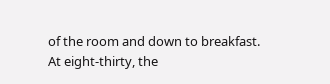of the room and down to breakfast. At eight-thirty, the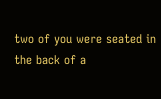two of you were seated in the back of a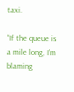taxi.

“If the queue is a mile long, I’m blaming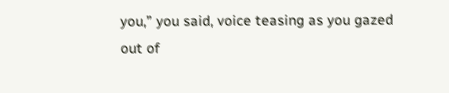you,” you said, voice teasing as you gazed out of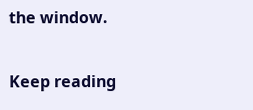the window.

Keep reading